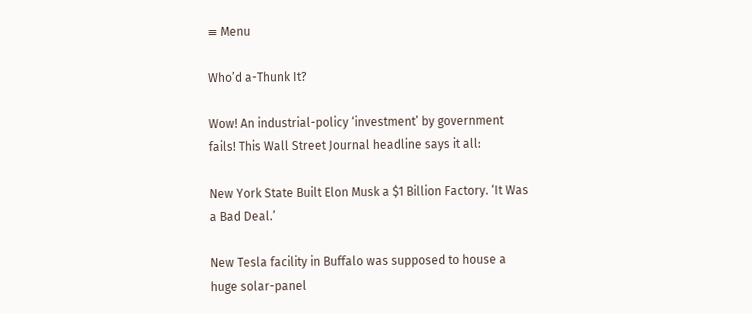≡ Menu

Who’d a-Thunk It?

Wow! An industrial-policy ‘investment’ by government fails! This Wall Street Journal headline says it all:

New York State Built Elon Musk a $1 Billion Factory. ‘It Was a Bad Deal.’

New Tesla facility in Buffalo was supposed to house a huge solar-panel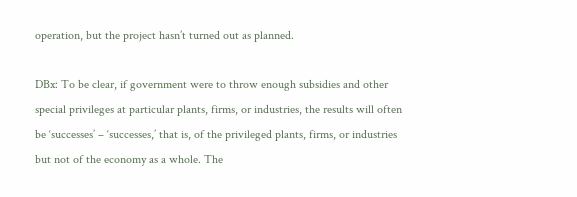operation, but the project hasn’t turned out as planned.

DBx: To be clear, if government were to throw enough subsidies and other special privileges at particular plants, firms, or industries, the results will often be ‘successes’ – ‘successes,’ that is, of the privileged plants, firms, or industries but not of the economy as a whole. The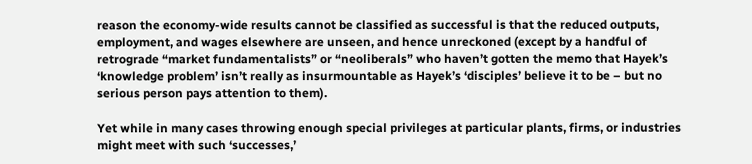reason the economy-wide results cannot be classified as successful is that the reduced outputs, employment, and wages elsewhere are unseen, and hence unreckoned (except by a handful of retrograde “market fundamentalists” or “neoliberals” who haven’t gotten the memo that Hayek’s ‘knowledge problem’ isn’t really as insurmountable as Hayek’s ‘disciples’ believe it to be – but no serious person pays attention to them).

Yet while in many cases throwing enough special privileges at particular plants, firms, or industries might meet with such ‘successes,’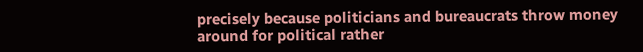precisely because politicians and bureaucrats throw money around for political rather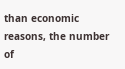than economic reasons, the number of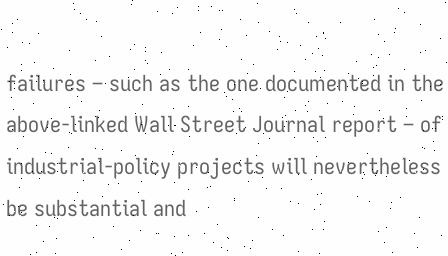failures – such as the one documented in the above-linked Wall Street Journal report – of industrial-policy projects will nevertheless be substantial and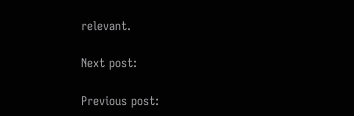relevant.

Next post:

Previous post: